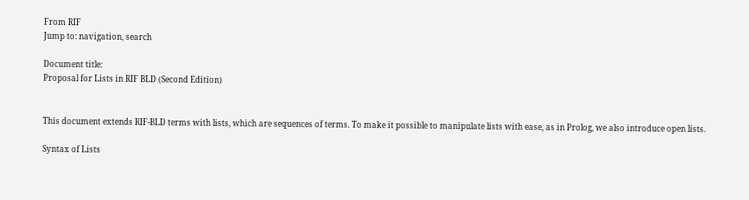From RIF
Jump to: navigation, search

Document title:
Proposal for Lists in RIF BLD (Second Edition)


This document extends RIF-BLD terms with lists, which are sequences of terms. To make it possible to manipulate lists with ease, as in Prolog, we also introduce open lists.

Syntax of Lists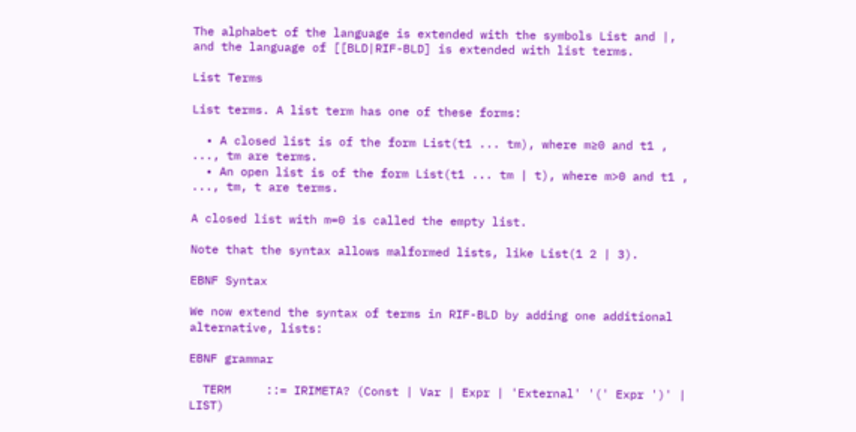The alphabet of the language is extended with the symbols List and |, and the language of [[BLD|RIF-BLD] is extended with list terms.

List Terms

List terms. A list term has one of these forms:

  • A closed list is of the form List(t1 ... tm), where m≥0 and t1 , ..., tm are terms.
  • An open list is of the form List(t1 ... tm | t), where m>0 and t1 , ..., tm, t are terms.

A closed list with m=0 is called the empty list.

Note that the syntax allows malformed lists, like List(1 2 | 3).

EBNF Syntax

We now extend the syntax of terms in RIF-BLD by adding one additional alternative, lists:

EBNF grammar

  TERM     ::= IRIMETA? (Const | Var | Expr | 'External' '(' Expr ')' | LIST)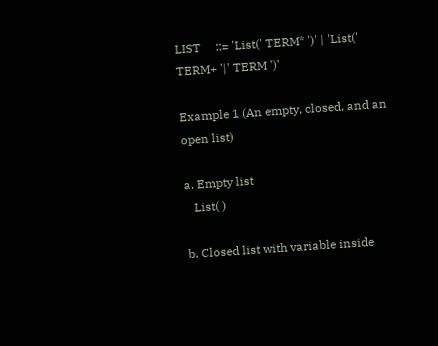LIST     ::= 'List(' TERM* ')' | 'List(' TERM+ '|' TERM ')'

Example 1 (An empty, closed, and an open list)

a. Empty list
   List( )

b. Closed list with variable inside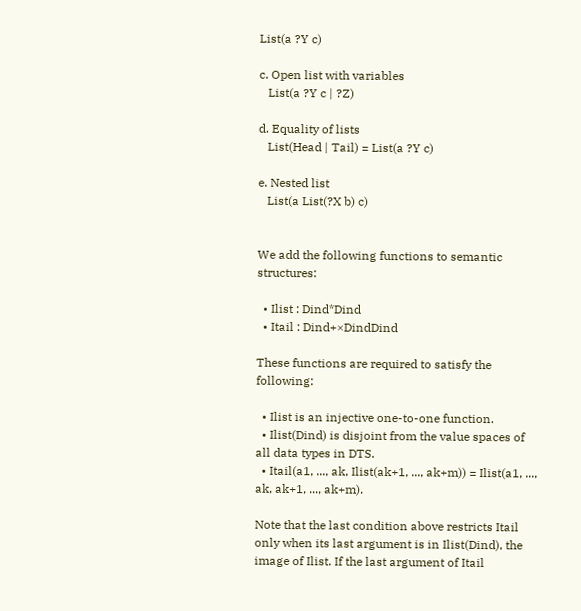List(a ?Y c)

c. Open list with variables
   List(a ?Y c | ?Z)

d. Equality of lists
   List(Head | Tail) = List(a ?Y c)

e. Nested list
   List(a List(?X b) c)


We add the following functions to semantic structures:

  • Ilist : Dind*Dind
  • Itail : Dind+×DindDind

These functions are required to satisfy the following:

  • Ilist is an injective one-to-one function.
  • Ilist(Dind) is disjoint from the value spaces of all data types in DTS.
  • Itail(a1, ..., ak, Ilist(ak+1, ..., ak+m)) = Ilist(a1, ..., ak, ak+1, ..., ak+m).

Note that the last condition above restricts Itail only when its last argument is in Ilist(Dind), the image of Ilist. If the last argument of Itail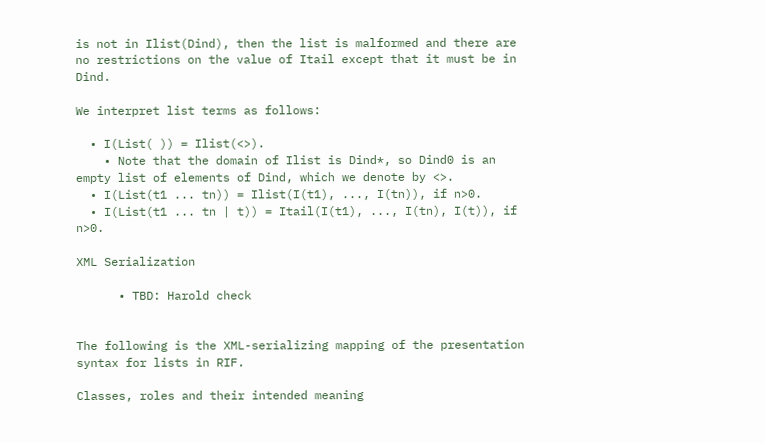is not in Ilist(Dind), then the list is malformed and there are no restrictions on the value of Itail except that it must be in Dind.

We interpret list terms as follows:

  • I(List( )) = Ilist(<>).
    • Note that the domain of Ilist is Dind*, so Dind0 is an empty list of elements of Dind, which we denote by <>.
  • I(List(t1 ... tn)) = Ilist(I(t1), ..., I(tn)), if n>0.
  • I(List(t1 ... tn | t)) = Itail(I(t1), ..., I(tn), I(t)), if n>0.

XML Serialization

      • TBD: Harold check


The following is the XML-serializing mapping of the presentation syntax for lists in RIF.

Classes, roles and their intended meaning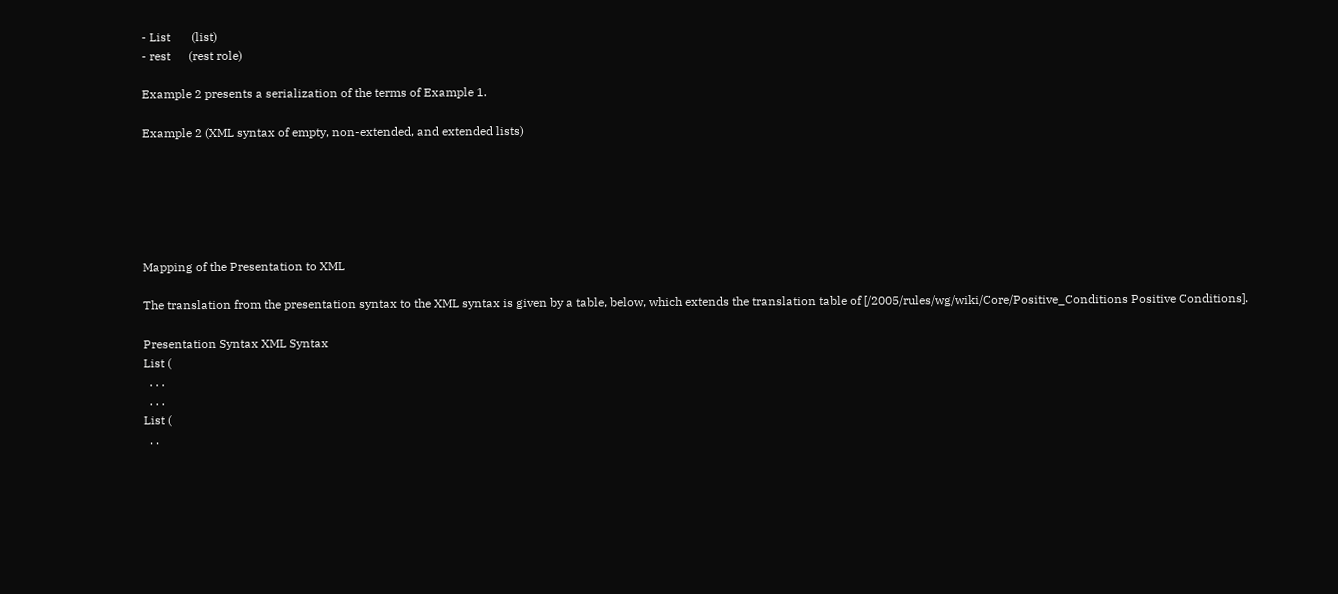- List       (list)
- rest      (rest role)

Example 2 presents a serialization of the terms of Example 1.

Example 2 (XML syntax of empty, non-extended, and extended lists)






Mapping of the Presentation to XML

The translation from the presentation syntax to the XML syntax is given by a table, below, which extends the translation table of [/2005/rules/wg/wiki/Core/Positive_Conditions Positive Conditions].

Presentation Syntax XML Syntax
List (
  . . .
  . . .
List (
  . .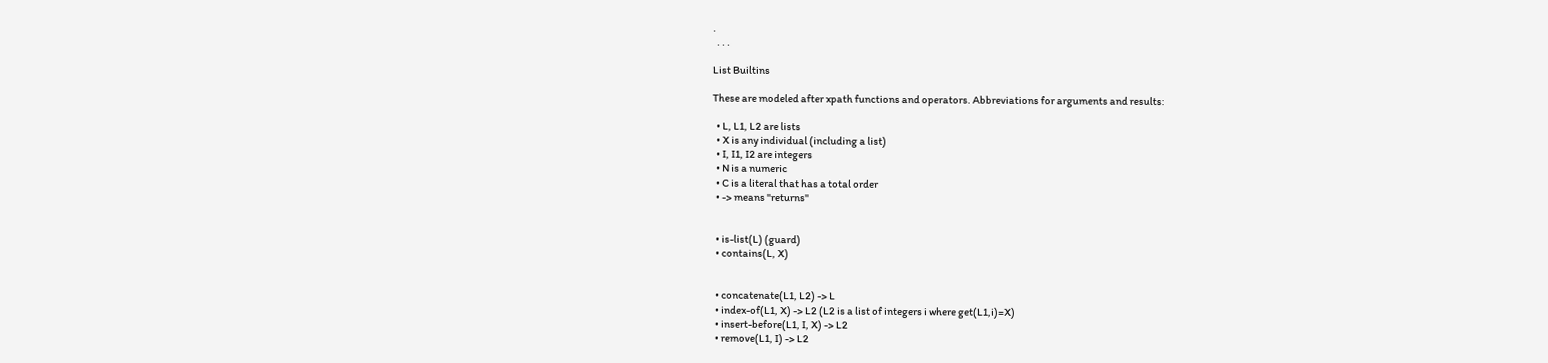.
  . . .

List Builtins

These are modeled after xpath functions and operators. Abbreviations for arguments and results:

  • L, L1, L2 are lists
  • X is any individual (including a list)
  • I, I1, I2 are integers
  • N is a numeric
  • C is a literal that has a total order
  • -> means "returns"


  • is-list(L) (guard)
  • contains(L, X)


  • concatenate(L1, L2) -> L
  • index-of(L1, X) -> L2 (L2 is a list of integers i where get(L1,i)=X)
  • insert-before(L1, I, X) -> L2
  • remove(L1, I) -> L2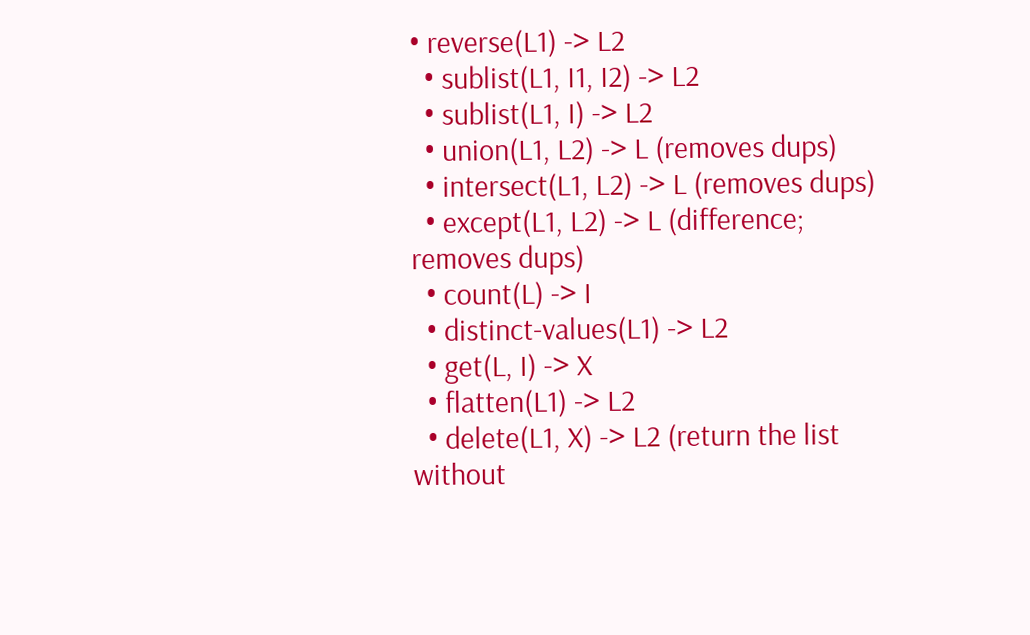• reverse(L1) -> L2
  • sublist(L1, I1, I2) -> L2
  • sublist(L1, I) -> L2
  • union(L1, L2) -> L (removes dups)
  • intersect(L1, L2) -> L (removes dups)
  • except(L1, L2) -> L (difference; removes dups)
  • count(L) -> I
  • distinct-values(L1) -> L2
  • get(L, I) -> X
  • flatten(L1) -> L2
  • delete(L1, X) -> L2 (return the list without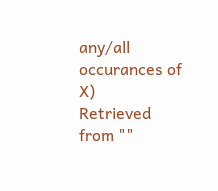any/all occurances of X)
Retrieved from ""